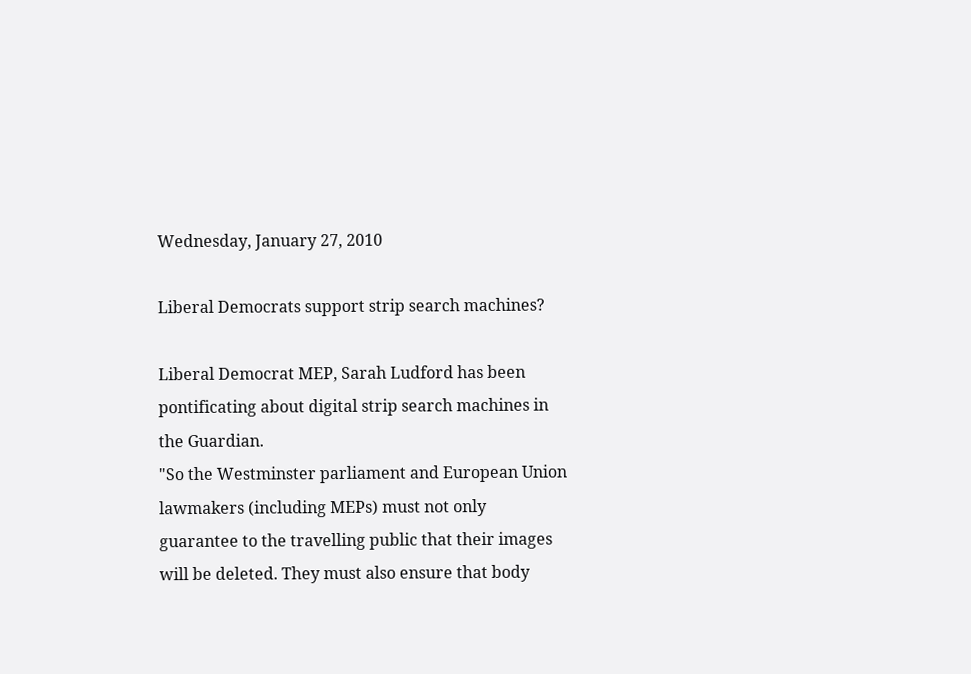Wednesday, January 27, 2010

Liberal Democrats support strip search machines?

Liberal Democrat MEP, Sarah Ludford has been pontificating about digital strip search machines in the Guardian.
"So the Westminster parliament and European Union lawmakers (including MEPs) must not only guarantee to the travelling public that their images will be deleted. They must also ensure that body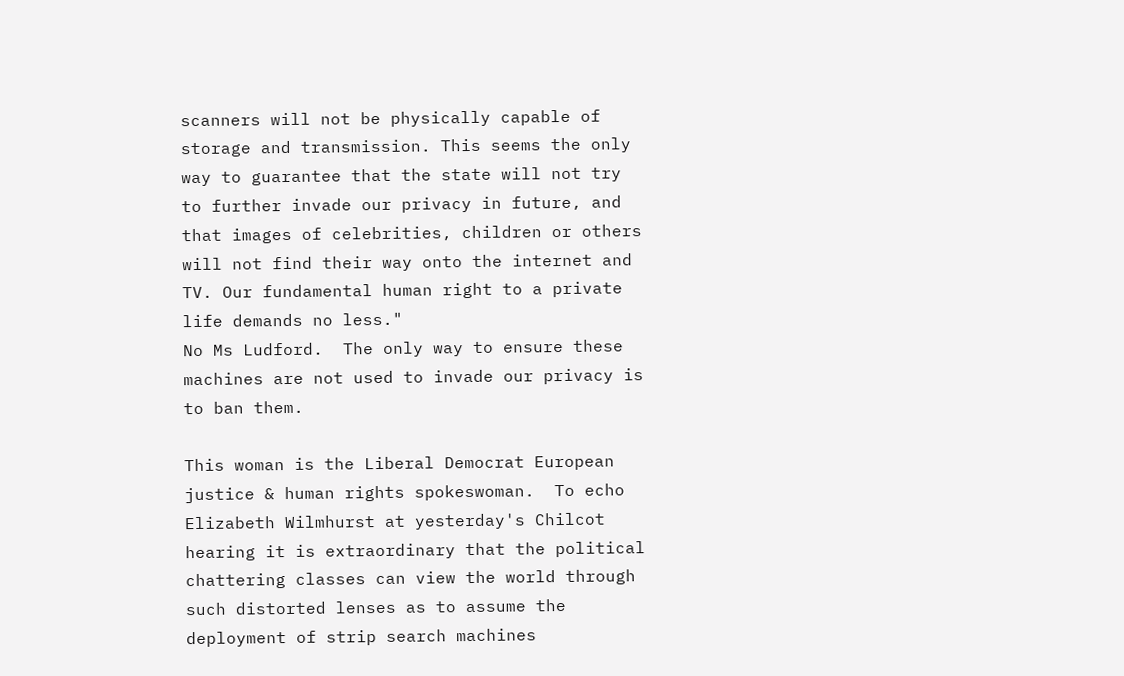scanners will not be physically capable of storage and transmission. This seems the only way to guarantee that the state will not try to further invade our privacy in future, and that images of celebrities, children or others will not find their way onto the internet and TV. Our fundamental human right to a private life demands no less."
No Ms Ludford.  The only way to ensure these machines are not used to invade our privacy is to ban them.

This woman is the Liberal Democrat European justice & human rights spokeswoman.  To echo Elizabeth Wilmhurst at yesterday's Chilcot hearing it is extraordinary that the political chattering classes can view the world through such distorted lenses as to assume the deployment of strip search machines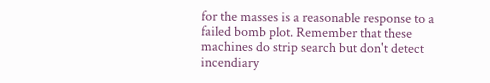for the masses is a reasonable response to a failed bomb plot. Remember that these machines do strip search but don't detect incendiary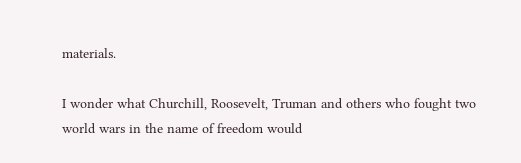materials.

I wonder what Churchill, Roosevelt, Truman and others who fought two world wars in the name of freedom would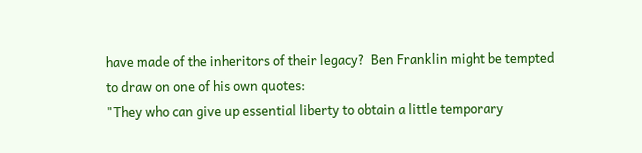have made of the inheritors of their legacy?  Ben Franklin might be tempted to draw on one of his own quotes:
"They who can give up essential liberty to obtain a little temporary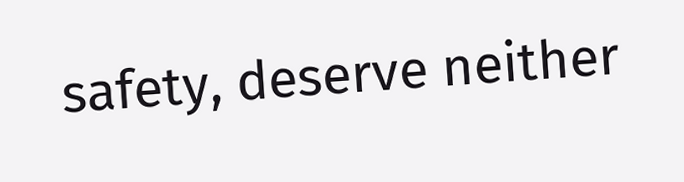safety, deserve neither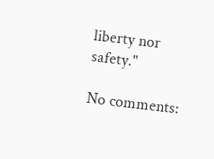liberty nor safety."

No comments: